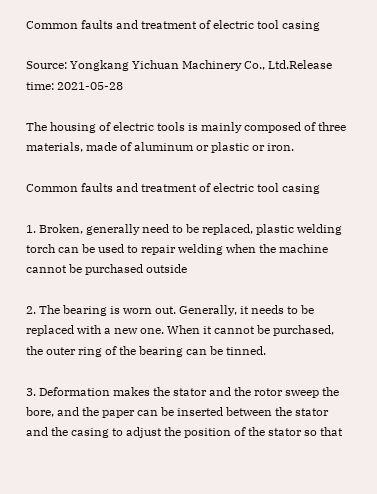Common faults and treatment of electric tool casing

Source: Yongkang Yichuan Machinery Co., Ltd.Release time: 2021-05-28

The housing of electric tools is mainly composed of three materials, made of aluminum or plastic or iron.

Common faults and treatment of electric tool casing

1. Broken, generally need to be replaced, plastic welding torch can be used to repair welding when the machine cannot be purchased outside

2. The bearing is worn out. Generally, it needs to be replaced with a new one. When it cannot be purchased, the outer ring of the bearing can be tinned.

3. Deformation makes the stator and the rotor sweep the bore, and the paper can be inserted between the stator and the casing to adjust the position of the stator so that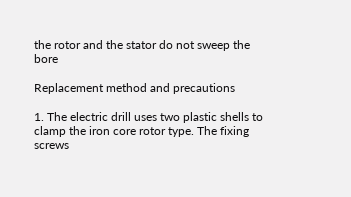the rotor and the stator do not sweep the bore

Replacement method and precautions

1. The electric drill uses two plastic shells to clamp the iron core rotor type. The fixing screws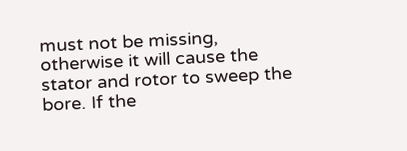must not be missing, otherwise it will cause the stator and rotor to sweep the bore. If the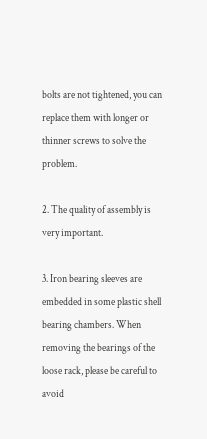bolts are not tightened, you can replace them with longer or thinner screws to solve the problem.

2. The quality of assembly is very important.

3. Iron bearing sleeves are embedded in some plastic shell bearing chambers. When removing the bearings of the loose rack, please be careful to avoid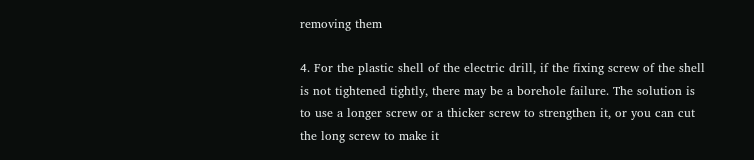removing them

4. For the plastic shell of the electric drill, if the fixing screw of the shell is not tightened tightly, there may be a borehole failure. The solution is to use a longer screw or a thicker screw to strengthen it, or you can cut the long screw to make it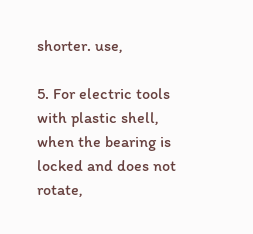shorter. use,

5. For electric tools with plastic shell, when the bearing is locked and does not rotate,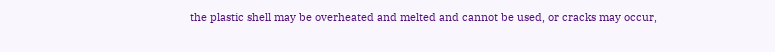the plastic shell may be overheated and melted and cannot be used, or cracks may occur,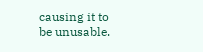causing it to be unusable.